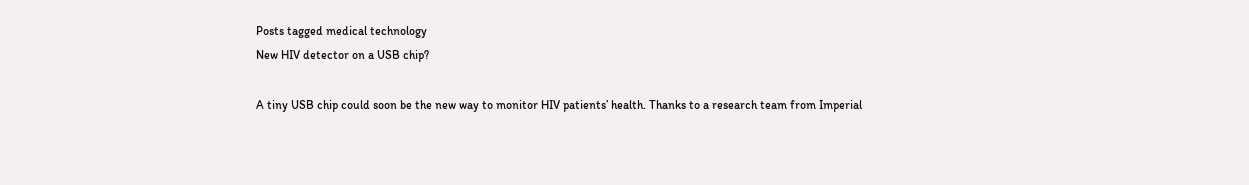Posts tagged medical technology
New HIV detector on a USB chip?

A tiny USB chip could soon be the new way to monitor HIV patients’ health. Thanks to a research team from Imperial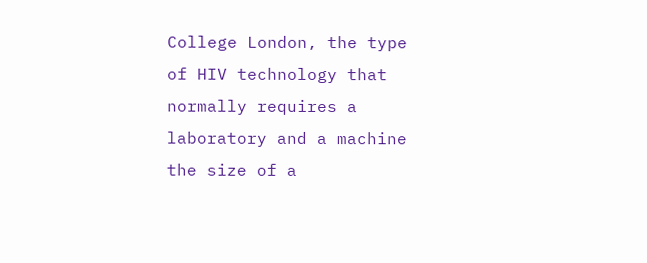College London, the type of HIV technology that normally requires a laboratory and a machine the size of a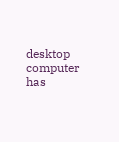desktop computer has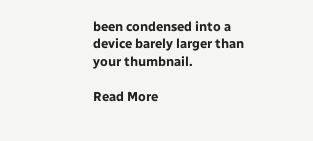been condensed into a device barely larger than your thumbnail.

Read More